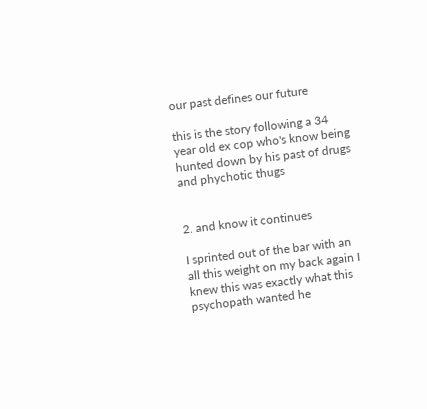our past defines our future

this is the story following a 34 year old ex cop who's know being hunted down by his past of drugs and phychotic thugs


2. and know it continues

I sprinted out of the bar with an all this weight on my back again I knew this was exactly what this psychopath wanted he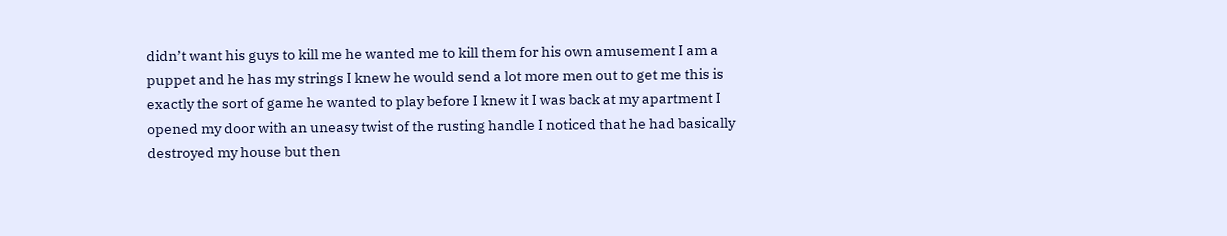didn’t want his guys to kill me he wanted me to kill them for his own amusement I am a puppet and he has my strings I knew he would send a lot more men out to get me this is exactly the sort of game he wanted to play before I knew it I was back at my apartment I opened my door with an uneasy twist of the rusting handle I noticed that he had basically destroyed my house but then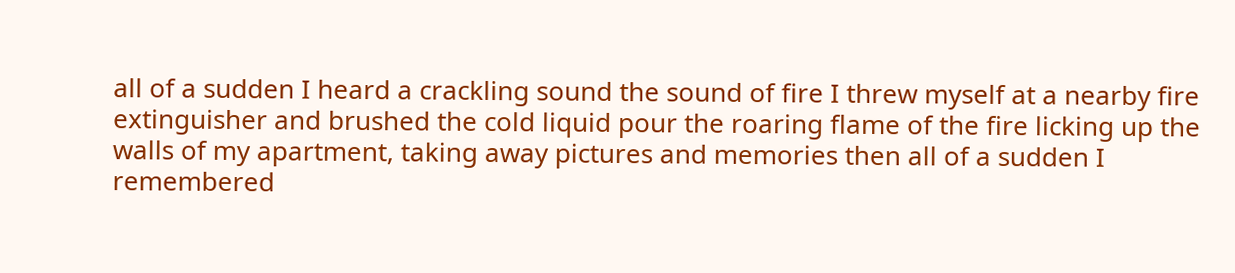all of a sudden I heard a crackling sound the sound of fire I threw myself at a nearby fire extinguisher and brushed the cold liquid pour the roaring flame of the fire licking up the walls of my apartment, taking away pictures and memories then all of a sudden I remembered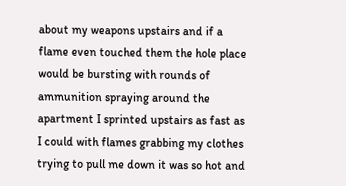about my weapons upstairs and if a flame even touched them the hole place would be bursting with rounds of ammunition spraying around the apartment I sprinted upstairs as fast as I could with flames grabbing my clothes trying to pull me down it was so hot and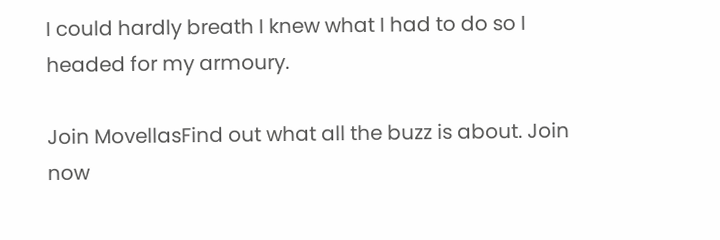I could hardly breath I knew what I had to do so I headed for my armoury.

Join MovellasFind out what all the buzz is about. Join now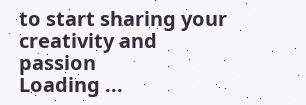to start sharing your creativity and passion
Loading ...